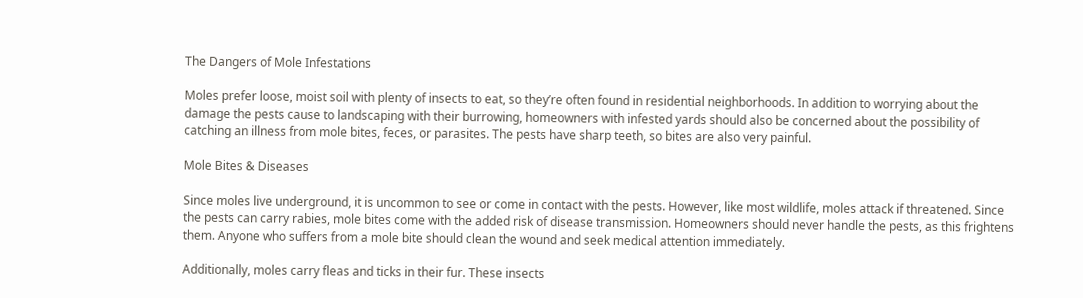The Dangers of Mole Infestations

Moles prefer loose, moist soil with plenty of insects to eat, so they’re often found in residential neighborhoods. In addition to worrying about the damage the pests cause to landscaping with their burrowing, homeowners with infested yards should also be concerned about the possibility of catching an illness from mole bites, feces, or parasites. The pests have sharp teeth, so bites are also very painful.

Mole Bites & Diseases

Since moles live underground, it is uncommon to see or come in contact with the pests. However, like most wildlife, moles attack if threatened. Since the pests can carry rabies, mole bites come with the added risk of disease transmission. Homeowners should never handle the pests, as this frightens them. Anyone who suffers from a mole bite should clean the wound and seek medical attention immediately.

Additionally, moles carry fleas and ticks in their fur. These insects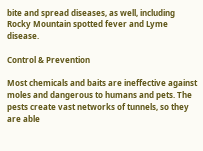bite and spread diseases, as well, including Rocky Mountain spotted fever and Lyme disease.

Control & Prevention

Most chemicals and baits are ineffective against moles and dangerous to humans and pets. The pests create vast networks of tunnels, so they are able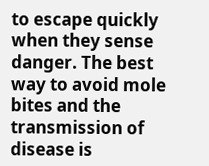to escape quickly when they sense danger. The best way to avoid mole bites and the transmission of disease is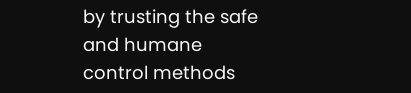by trusting the safe and humane control methods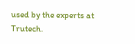used by the experts at Trutech.